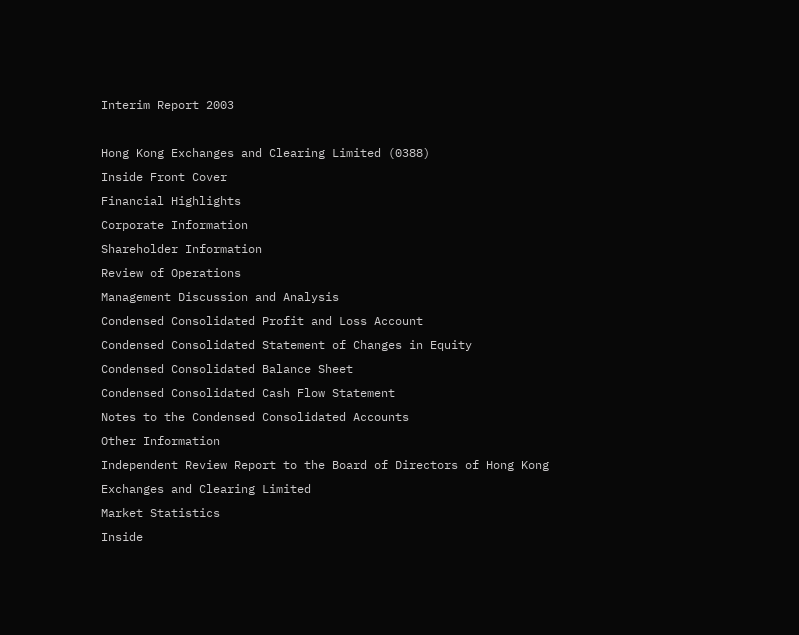Interim Report 2003

Hong Kong Exchanges and Clearing Limited (0388)
Inside Front Cover
Financial Highlights
Corporate Information
Shareholder Information
Review of Operations
Management Discussion and Analysis
Condensed Consolidated Profit and Loss Account
Condensed Consolidated Statement of Changes in Equity
Condensed Consolidated Balance Sheet
Condensed Consolidated Cash Flow Statement
Notes to the Condensed Consolidated Accounts
Other Information
Independent Review Report to the Board of Directors of Hong Kong Exchanges and Clearing Limited
Market Statistics
Inside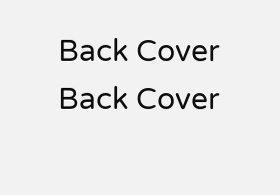Back Cover
Back Cover